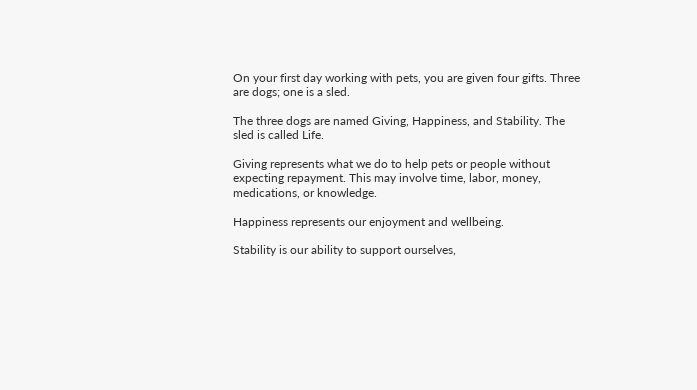On your first day working with pets, you are given four gifts. Three are dogs; one is a sled.

The three dogs are named Giving, Happiness, and Stability. The sled is called Life.

Giving represents what we do to help pets or people without expecting repayment. This may involve time, labor, money, medications, or knowledge.

Happiness represents our enjoyment and wellbeing.

Stability is our ability to support ourselves,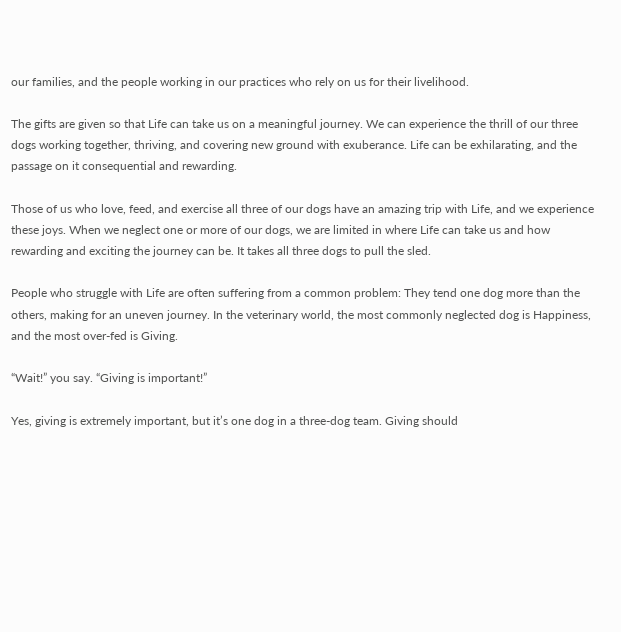our families, and the people working in our practices who rely on us for their livelihood.

The gifts are given so that Life can take us on a meaningful journey. We can experience the thrill of our three dogs working together, thriving, and covering new ground with exuberance. Life can be exhilarating, and the passage on it consequential and rewarding.

Those of us who love, feed, and exercise all three of our dogs have an amazing trip with Life, and we experience these joys. When we neglect one or more of our dogs, we are limited in where Life can take us and how rewarding and exciting the journey can be. It takes all three dogs to pull the sled.

People who struggle with Life are often suffering from a common problem: They tend one dog more than the others, making for an uneven journey. In the veterinary world, the most commonly neglected dog is Happiness, and the most over-fed is Giving.

“Wait!” you say. “Giving is important!”

Yes, giving is extremely important, but it’s one dog in a three-dog team. Giving should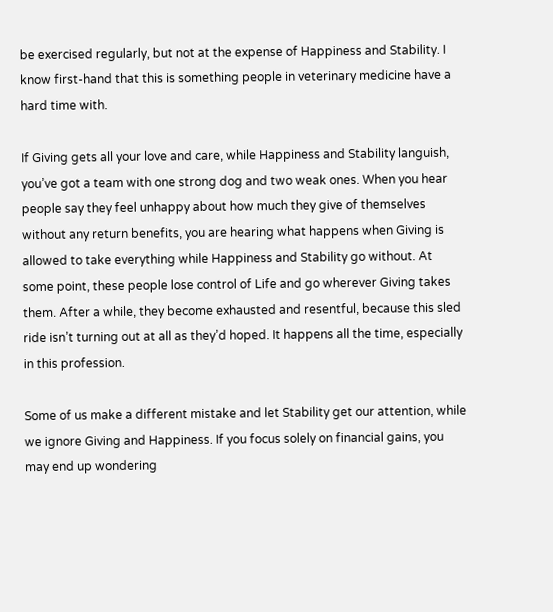be exercised regularly, but not at the expense of Happiness and Stability. I know first-hand that this is something people in veterinary medicine have a hard time with.

If Giving gets all your love and care, while Happiness and Stability languish, you’ve got a team with one strong dog and two weak ones. When you hear people say they feel unhappy about how much they give of themselves without any return benefits, you are hearing what happens when Giving is allowed to take everything while Happiness and Stability go without. At some point, these people lose control of Life and go wherever Giving takes them. After a while, they become exhausted and resentful, because this sled ride isn’t turning out at all as they’d hoped. It happens all the time, especially in this profession.

Some of us make a different mistake and let Stability get our attention, while we ignore Giving and Happiness. If you focus solely on financial gains, you may end up wondering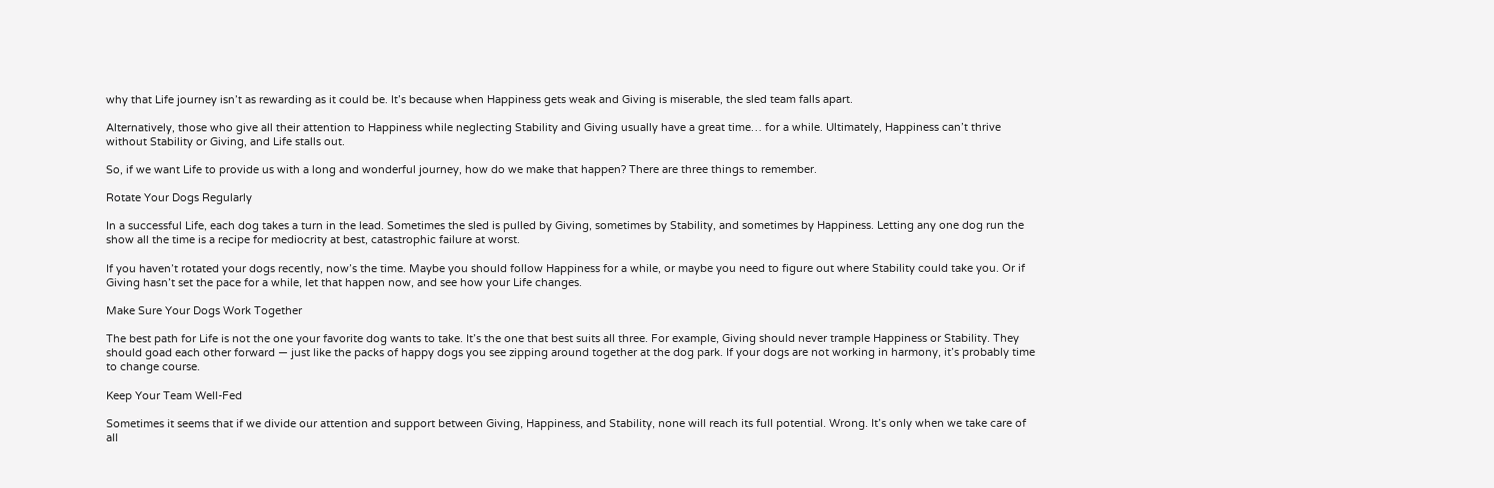why that Life journey isn’t as rewarding as it could be. It’s because when Happiness gets weak and Giving is miserable, the sled team falls apart.

Alternatively, those who give all their attention to Happiness while neglecting Stability and Giving usually have a great time… for a while. Ultimately, Happiness can’t thrive without Stability or Giving, and Life stalls out.

So, if we want Life to provide us with a long and wonderful journey, how do we make that happen? There are three things to remember.

Rotate Your Dogs Regularly

In a successful Life, each dog takes a turn in the lead. Sometimes the sled is pulled by Giving, sometimes by Stability, and sometimes by Happiness. Letting any one dog run the show all the time is a recipe for mediocrity at best, catastrophic failure at worst.

If you haven’t rotated your dogs recently, now’s the time. Maybe you should follow Happiness for a while, or maybe you need to figure out where Stability could take you. Or if Giving hasn’t set the pace for a while, let that happen now, and see how your Life changes.

Make Sure Your Dogs Work Together

The best path for Life is not the one your favorite dog wants to take. It’s the one that best suits all three. For example, Giving should never trample Happiness or Stability. They should goad each other forward — just like the packs of happy dogs you see zipping around together at the dog park. If your dogs are not working in harmony, it’s probably time to change course.

Keep Your Team Well-Fed

Sometimes it seems that if we divide our attention and support between Giving, Happiness, and Stability, none will reach its full potential. Wrong. It’s only when we take care of all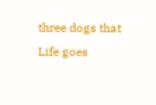three dogs that Life goes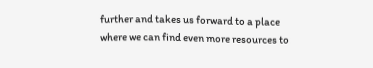further and takes us forward to a place where we can find even more resources to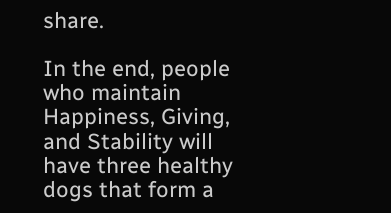share.

In the end, people who maintain Happiness, Giving, and Stability will have three healthy dogs that form a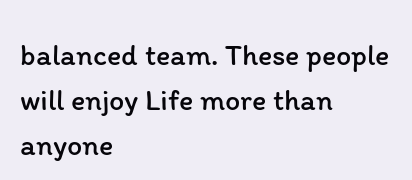balanced team. These people will enjoy Life more than anyone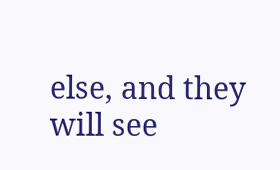else, and they will see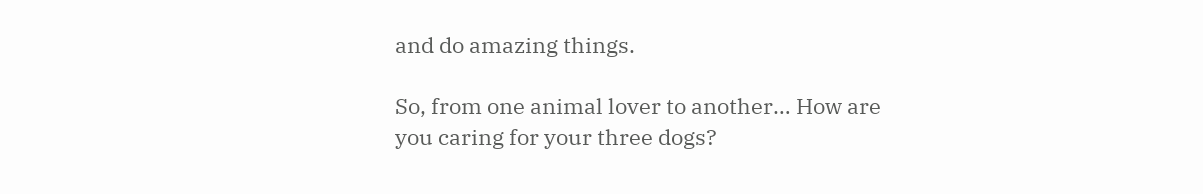and do amazing things.

So, from one animal lover to another… How are you caring for your three dogs?